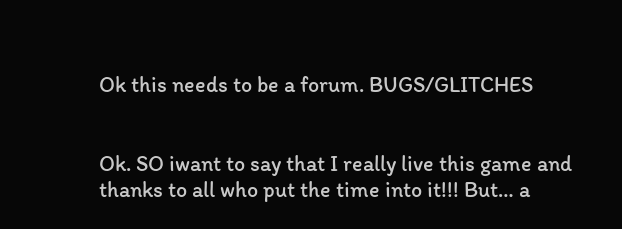Ok this needs to be a forum. BUGS/GLITCHES


Ok. SO iwant to say that I really live this game and thanks to all who put the time into it!!! But… a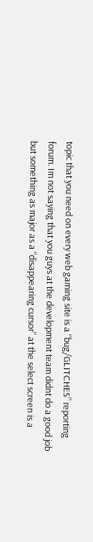topic that you need on every web gaming site is a “bug/GLITCHES” reporting forum. Im not saying that you guys at the development team didnt do a good job but something as major as a “disappearing cursor” at the select screen is a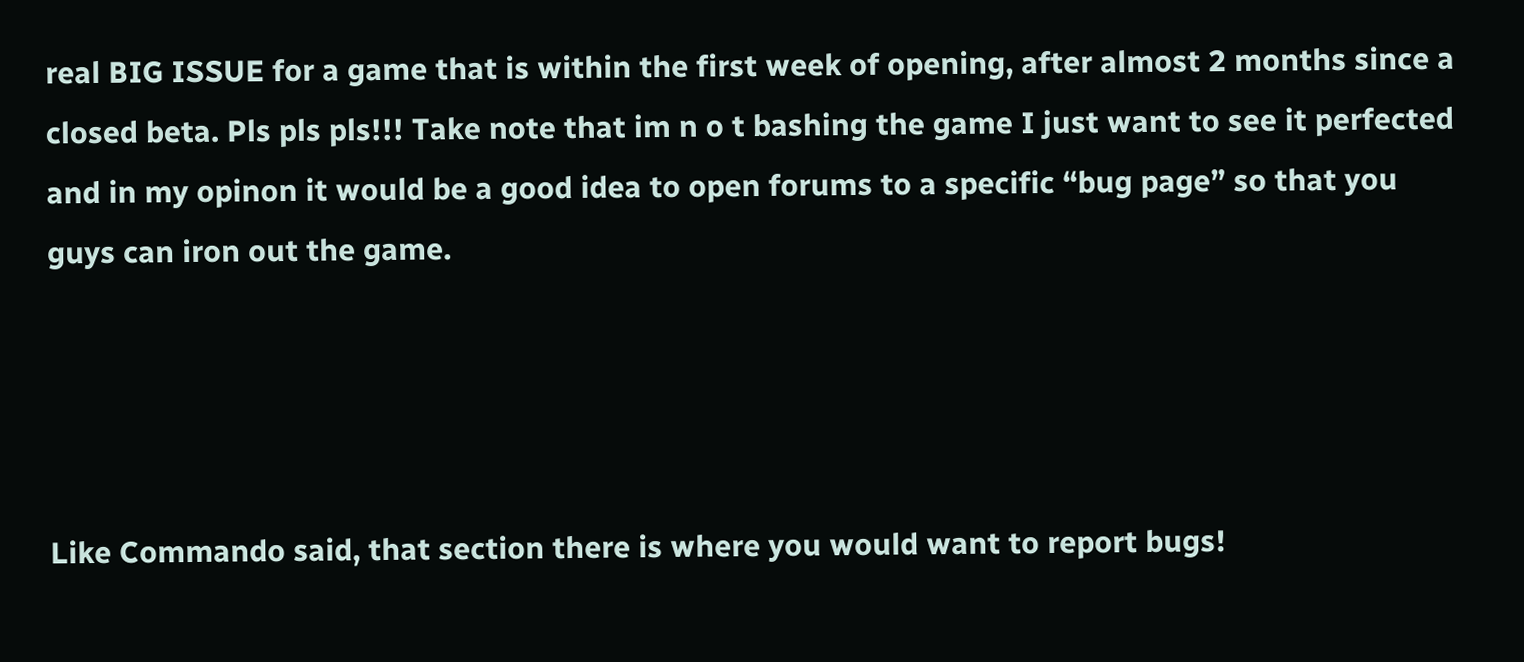real BIG ISSUE for a game that is within the first week of opening, after almost 2 months since a closed beta. Pls pls pls!!! Take note that im n o t bashing the game I just want to see it perfected and in my opinon it would be a good idea to open forums to a specific “bug page” so that you guys can iron out the game.




Like Commando said, that section there is where you would want to report bugs!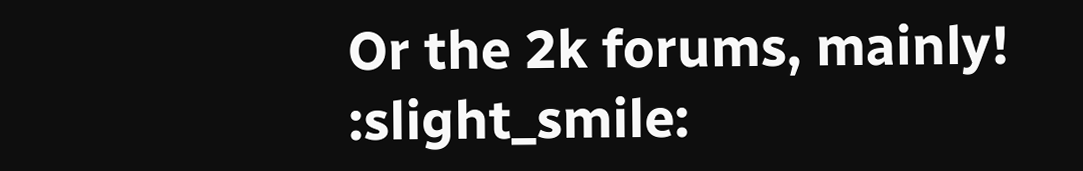Or the 2k forums, mainly! :slight_smile: